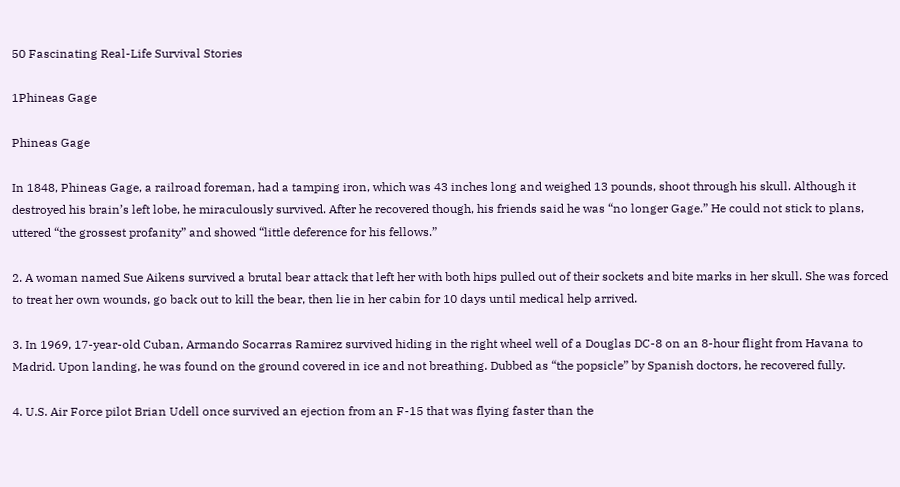50 Fascinating Real-Life Survival Stories

1Phineas Gage

Phineas Gage

In 1848, Phineas Gage, a railroad foreman, had a tamping iron, which was 43 inches long and weighed 13 pounds, shoot through his skull. Although it destroyed his brain’s left lobe, he miraculously survived. After he recovered though, his friends said he was “no longer Gage.” He could not stick to plans, uttered “the grossest profanity” and showed “little deference for his fellows.”

2. A woman named Sue Aikens survived a brutal bear attack that left her with both hips pulled out of their sockets and bite marks in her skull. She was forced to treat her own wounds, go back out to kill the bear, then lie in her cabin for 10 days until medical help arrived.

3. In 1969, 17-year-old Cuban, Armando Socarras Ramirez survived hiding in the right wheel well of a Douglas DC-8 on an 8-hour flight from Havana to Madrid. Upon landing, he was found on the ground covered in ice and not breathing. Dubbed as “the popsicle” by Spanish doctors, he recovered fully.

4. U.S. Air Force pilot Brian Udell once survived an ejection from an F-15 that was flying faster than the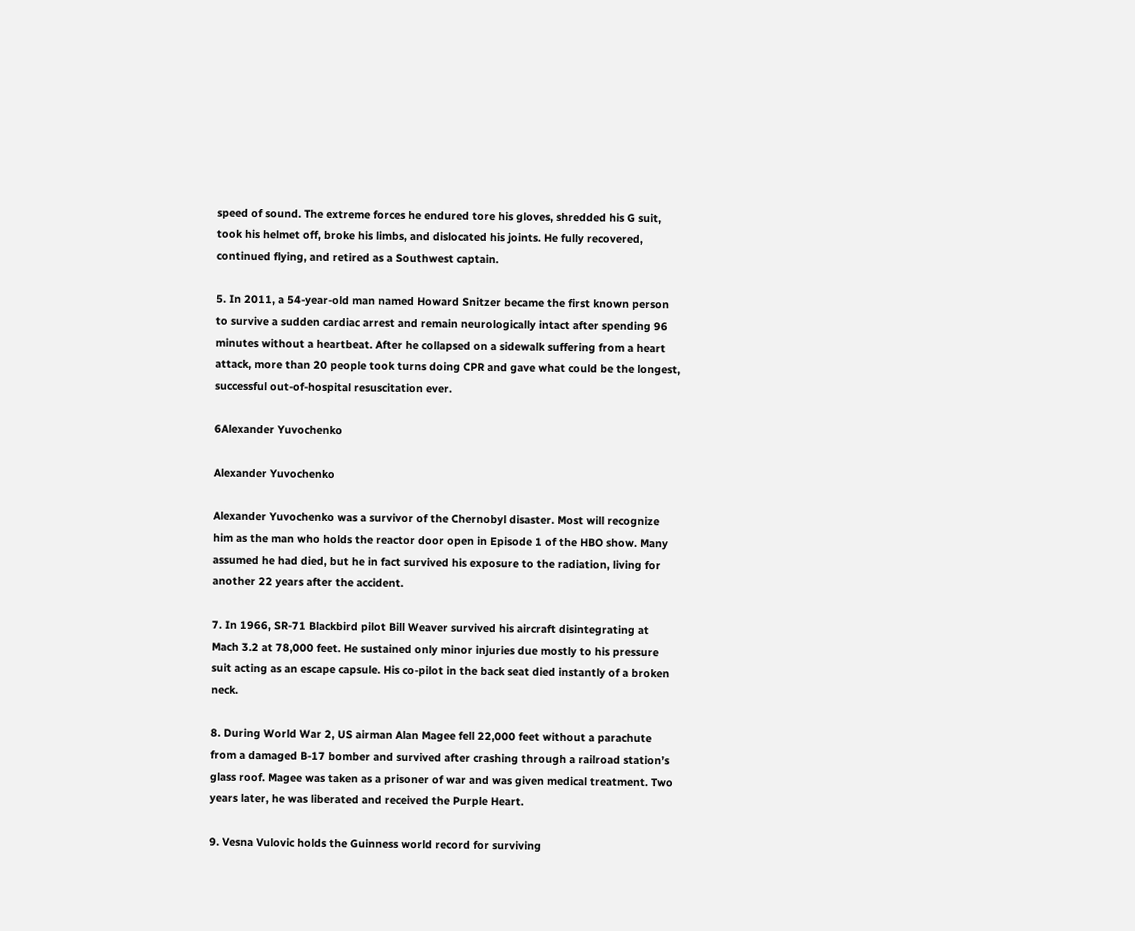speed of sound. The extreme forces he endured tore his gloves, shredded his G suit, took his helmet off, broke his limbs, and dislocated his joints. He fully recovered, continued flying, and retired as a Southwest captain.

5. In 2011, a 54-year-old man named Howard Snitzer became the first known person to survive a sudden cardiac arrest and remain neurologically intact after spending 96 minutes without a heartbeat. After he collapsed on a sidewalk suffering from a heart attack, more than 20 people took turns doing CPR and gave what could be the longest, successful out-of-hospital resuscitation ever.

6Alexander Yuvochenko

Alexander Yuvochenko

Alexander Yuvochenko was a survivor of the Chernobyl disaster. Most will recognize him as the man who holds the reactor door open in Episode 1 of the HBO show. Many assumed he had died, but he in fact survived his exposure to the radiation, living for another 22 years after the accident.

7. In 1966, SR-71 Blackbird pilot Bill Weaver survived his aircraft disintegrating at Mach 3.2 at 78,000 feet. He sustained only minor injuries due mostly to his pressure suit acting as an escape capsule. His co-pilot in the back seat died instantly of a broken neck.

8. During World War 2, US airman Alan Magee fell 22,000 feet without a parachute from a damaged B-17 bomber and survived after crashing through a railroad station’s glass roof. Magee was taken as a prisoner of war and was given medical treatment. Two years later, he was liberated and received the Purple Heart.

9. Vesna Vulovic holds the Guinness world record for surviving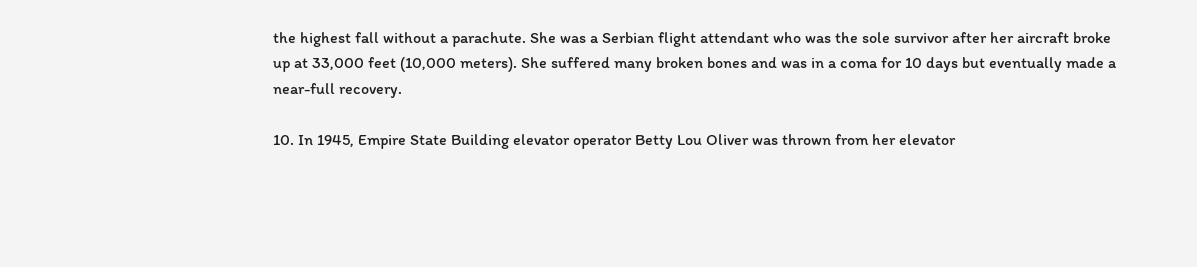the highest fall without a parachute. She was a Serbian flight attendant who was the sole survivor after her aircraft broke up at 33,000 feet (10,000 meters). She suffered many broken bones and was in a coma for 10 days but eventually made a near-full recovery.

10. In 1945, Empire State Building elevator operator Betty Lou Oliver was thrown from her elevator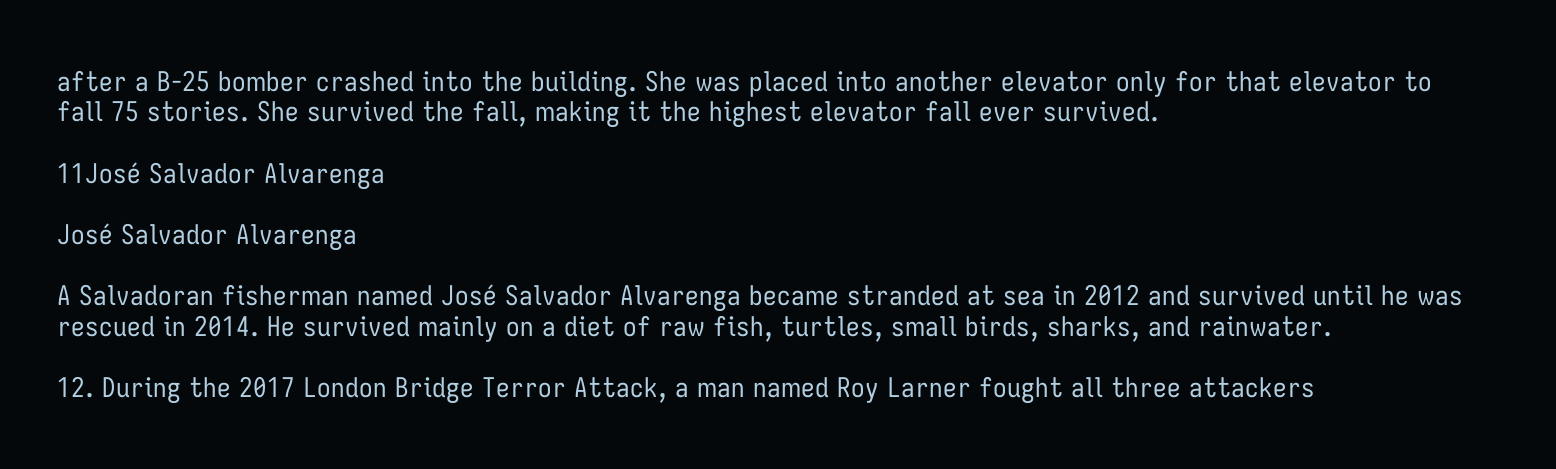after a B-25 bomber crashed into the building. She was placed into another elevator only for that elevator to fall 75 stories. She survived the fall, making it the highest elevator fall ever survived.

11José Salvador Alvarenga

José Salvador Alvarenga

A Salvadoran fisherman named José Salvador Alvarenga became stranded at sea in 2012 and survived until he was rescued in 2014. He survived mainly on a diet of raw fish, turtles, small birds, sharks, and rainwater.

12. During the 2017 London Bridge Terror Attack, a man named Roy Larner fought all three attackers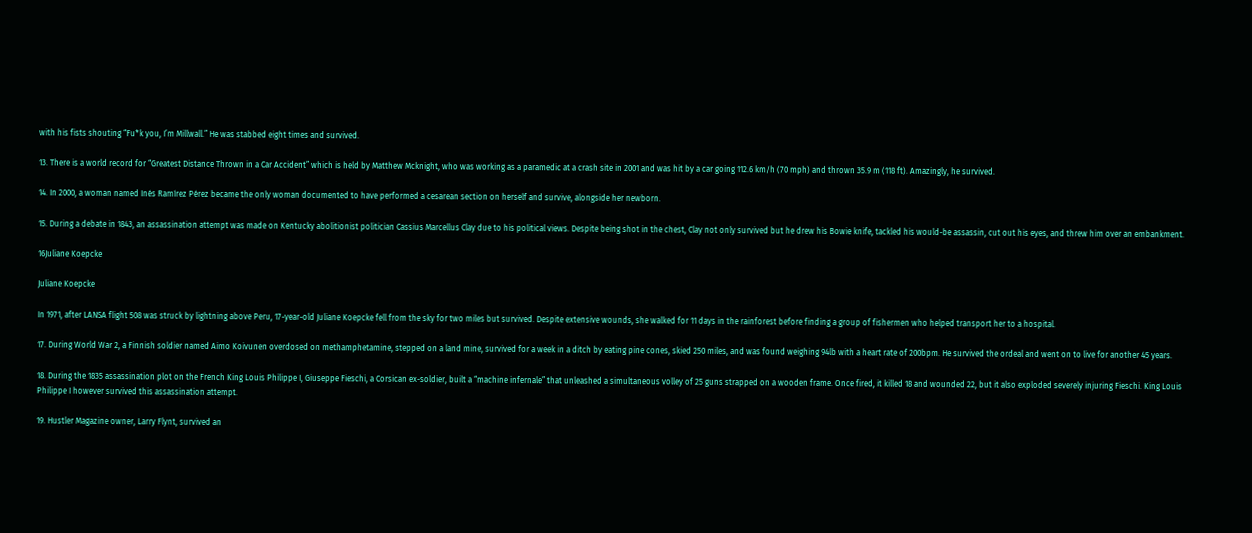with his fists shouting “Fu*k you, I’m Millwall.” He was stabbed eight times and survived.

13. There is a world record for “Greatest Distance Thrown in a Car Accident” which is held by Matthew Mcknight, who was working as a paramedic at a crash site in 2001 and was hit by a car going 112.6 km/h (70 mph) and thrown 35.9 m (118 ft). Amazingly, he survived.

14. In 2000, a woman named Inés Ramírez Pérez became the only woman documented to have performed a cesarean section on herself and survive, alongside her newborn.

15. During a debate in 1843, an assassination attempt was made on Kentucky abolitionist politician Cassius Marcellus Clay due to his political views. Despite being shot in the chest, Clay not only survived but he drew his Bowie knife, tackled his would-be assassin, cut out his eyes, and threw him over an embankment.

16Juliane Koepcke

Juliane Koepcke

In 1971, after LANSA flight 508 was struck by lightning above Peru, 17-year-old Juliane Koepcke fell from the sky for two miles but survived. Despite extensive wounds, she walked for 11 days in the rainforest before finding a group of fishermen who helped transport her to a hospital.

17. During World War 2, a Finnish soldier named Aimo Koivunen overdosed on methamphetamine, stepped on a land mine, survived for a week in a ditch by eating pine cones, skied 250 miles, and was found weighing 94lb with a heart rate of 200bpm. He survived the ordeal and went on to live for another 45 years.

18. During the 1835 assassination plot on the French King Louis Philippe I, Giuseppe Fieschi, a Corsican ex-soldier, built a “machine infernale” that unleashed a simultaneous volley of 25 guns strapped on a wooden frame. Once fired, it killed 18 and wounded 22, but it also exploded severely injuring Fieschi. King Louis Philippe I however survived this assassination attempt.

19. Hustler Magazine owner, Larry Flynt, survived an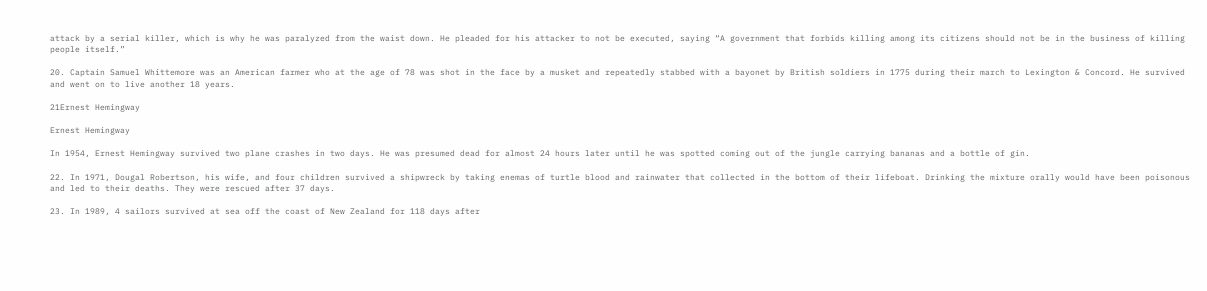attack by a serial killer, which is why he was paralyzed from the waist down. He pleaded for his attacker to not be executed, saying “A government that forbids killing among its citizens should not be in the business of killing people itself.”

20. Captain Samuel Whittemore was an American farmer who at the age of 78 was shot in the face by a musket and repeatedly stabbed with a bayonet by British soldiers in 1775 during their march to Lexington & Concord. He survived and went on to live another 18 years.

21Ernest Hemingway

Ernest Hemingway

In 1954, Ernest Hemingway survived two plane crashes in two days. He was presumed dead for almost 24 hours later until he was spotted coming out of the jungle carrying bananas and a bottle of gin.

22. In 1971, Dougal Robertson, his wife, and four children survived a shipwreck by taking enemas of turtle blood and rainwater that collected in the bottom of their lifeboat. Drinking the mixture orally would have been poisonous and led to their deaths. They were rescued after 37 days.

23. In 1989, 4 sailors survived at sea off the coast of New Zealand for 118 days after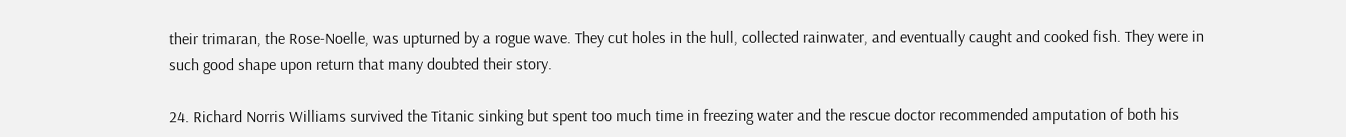their trimaran, the Rose-Noelle, was upturned by a rogue wave. They cut holes in the hull, collected rainwater, and eventually caught and cooked fish. They were in such good shape upon return that many doubted their story.

24. Richard Norris Williams survived the Titanic sinking but spent too much time in freezing water and the rescue doctor recommended amputation of both his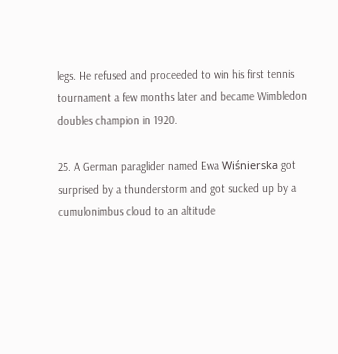legs. He refused and proceeded to win his first tennis tournament a few months later and became Wimbledon doubles champion in 1920.

25. A German paraglider named Ewa Wiśnierska got surprised by a thunderstorm and got sucked up by a cumulonimbus cloud to an altitude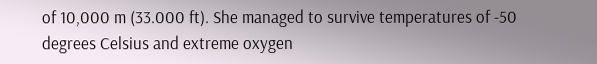of 10,000 m (33.000 ft). She managed to survive temperatures of -50 degrees Celsius and extreme oxygen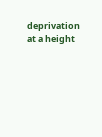deprivation at a height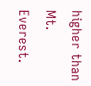higher than Mt. Everest.